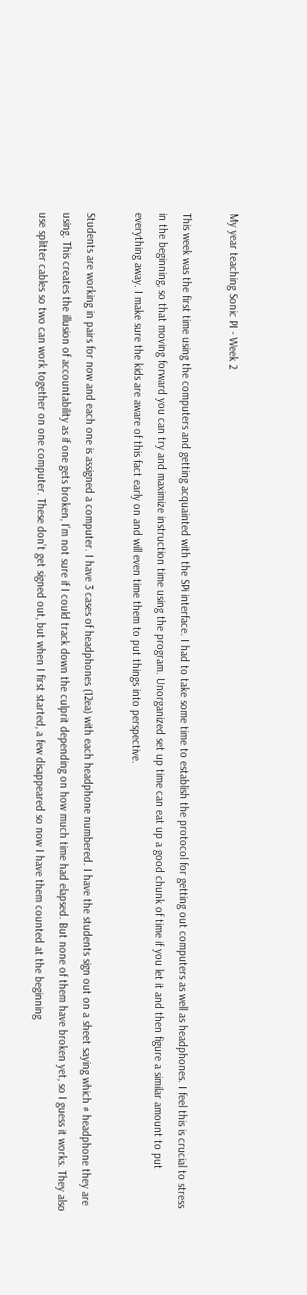My year teaching Sonic PI - Week 2

This week was the first time using the computers and getting acquainted with the SPi interface. I had to take some time to establish the protocol for getting out computers as well as headphones. I feel this is crucial to stress in the beginning, so that moving forward you can try and maximize instruction time using the program. Unorganized set up time can eat up a good chunk of time if you let it and then figure a similar amount to put everything away. I make sure the kids are aware of this fact early on and will even time them to put things into perspective.

Students are working in pairs for now and each one is assigned a computer. I have 3 cases of headphones (12ea) with each headphone numbered. I have the students sign out on a sheet saying which # headphone they are using. This creates the illusion of accountability as if one gets broken, I’m not sure if I could track down the culprit depending on how much time had elapsed. But none of them have broken yet, so I guess it works. They also use splitter cables so two can work together on one computer. These don’t get signed out, but when I first started, a few disappeared so now I have them counted at the beginning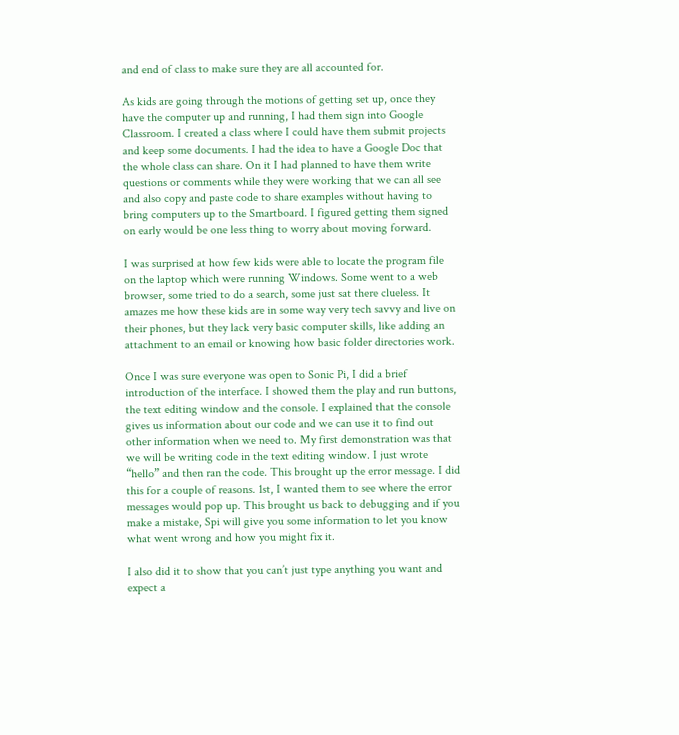and end of class to make sure they are all accounted for.

As kids are going through the motions of getting set up, once they have the computer up and running, I had them sign into Google Classroom. I created a class where I could have them submit projects and keep some documents. I had the idea to have a Google Doc that the whole class can share. On it I had planned to have them write questions or comments while they were working that we can all see and also copy and paste code to share examples without having to bring computers up to the Smartboard. I figured getting them signed on early would be one less thing to worry about moving forward.

I was surprised at how few kids were able to locate the program file on the laptop which were running Windows. Some went to a web browser, some tried to do a search, some just sat there clueless. It amazes me how these kids are in some way very tech savvy and live on their phones, but they lack very basic computer skills, like adding an attachment to an email or knowing how basic folder directories work.

Once I was sure everyone was open to Sonic Pi, I did a brief introduction of the interface. I showed them the play and run buttons, the text editing window and the console. I explained that the console gives us information about our code and we can use it to find out other information when we need to. My first demonstration was that we will be writing code in the text editing window. I just wrote “hello” and then ran the code. This brought up the error message. I did this for a couple of reasons. 1st, I wanted them to see where the error messages would pop up. This brought us back to debugging and if you make a mistake, Spi will give you some information to let you know what went wrong and how you might fix it.

I also did it to show that you can’t just type anything you want and expect a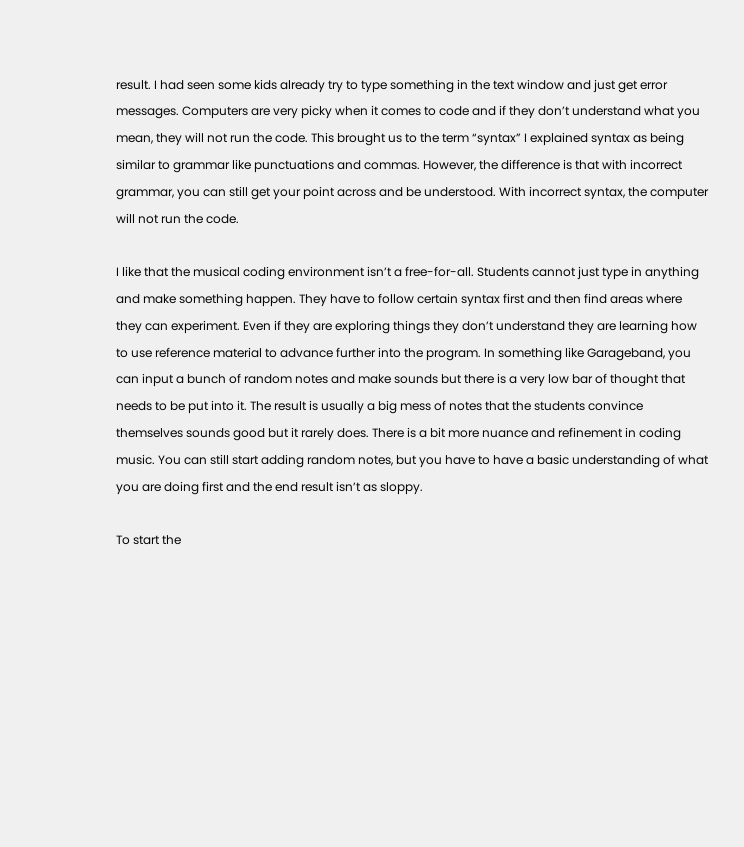result. I had seen some kids already try to type something in the text window and just get error messages. Computers are very picky when it comes to code and if they don’t understand what you mean, they will not run the code. This brought us to the term “syntax” I explained syntax as being similar to grammar like punctuations and commas. However, the difference is that with incorrect grammar, you can still get your point across and be understood. With incorrect syntax, the computer will not run the code.

I like that the musical coding environment isn’t a free-for-all. Students cannot just type in anything and make something happen. They have to follow certain syntax first and then find areas where they can experiment. Even if they are exploring things they don’t understand they are learning how to use reference material to advance further into the program. In something like Garageband, you can input a bunch of random notes and make sounds but there is a very low bar of thought that needs to be put into it. The result is usually a big mess of notes that the students convince themselves sounds good but it rarely does. There is a bit more nuance and refinement in coding music. You can still start adding random notes, but you have to have a basic understanding of what you are doing first and the end result isn’t as sloppy.

To start the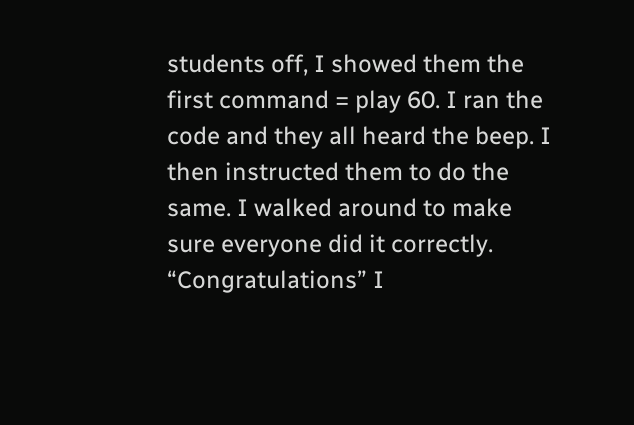students off, I showed them the first command = play 60. I ran the code and they all heard the beep. I then instructed them to do the same. I walked around to make sure everyone did it correctly. “Congratulations” I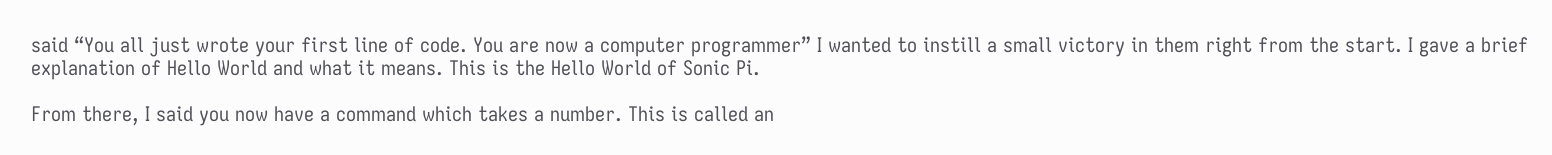said “You all just wrote your first line of code. You are now a computer programmer” I wanted to instill a small victory in them right from the start. I gave a brief explanation of Hello World and what it means. This is the Hello World of Sonic Pi.

From there, I said you now have a command which takes a number. This is called an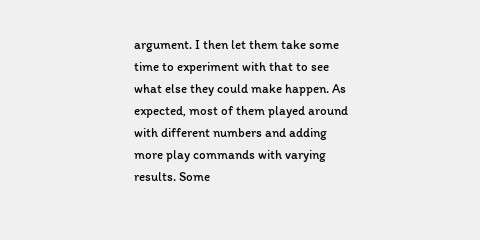argument. I then let them take some time to experiment with that to see what else they could make happen. As expected, most of them played around with different numbers and adding more play commands with varying results. Some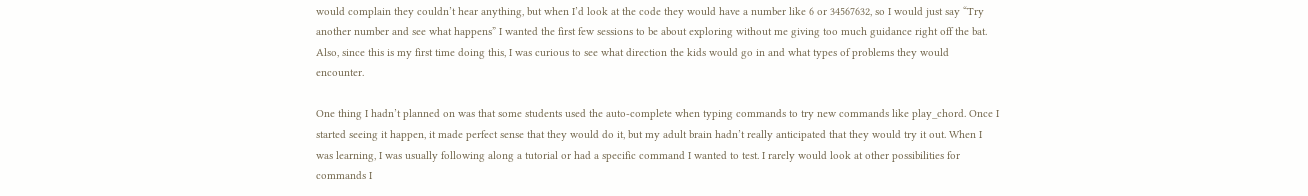would complain they couldn’t hear anything, but when I’d look at the code they would have a number like 6 or 34567632, so I would just say “Try another number and see what happens” I wanted the first few sessions to be about exploring without me giving too much guidance right off the bat. Also, since this is my first time doing this, I was curious to see what direction the kids would go in and what types of problems they would encounter.

One thing I hadn’t planned on was that some students used the auto-complete when typing commands to try new commands like play_chord. Once I started seeing it happen, it made perfect sense that they would do it, but my adult brain hadn’t really anticipated that they would try it out. When I was learning, I was usually following along a tutorial or had a specific command I wanted to test. I rarely would look at other possibilities for commands I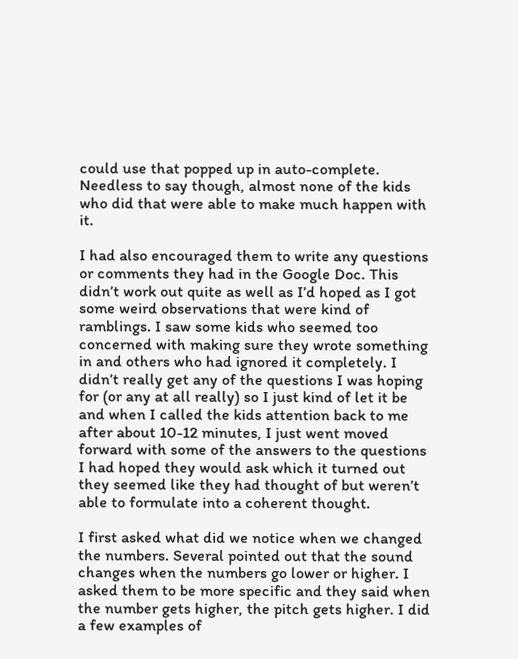could use that popped up in auto-complete. Needless to say though, almost none of the kids who did that were able to make much happen with it.

I had also encouraged them to write any questions or comments they had in the Google Doc. This didn’t work out quite as well as I’d hoped as I got some weird observations that were kind of ramblings. I saw some kids who seemed too concerned with making sure they wrote something in and others who had ignored it completely. I didn’t really get any of the questions I was hoping for (or any at all really) so I just kind of let it be and when I called the kids attention back to me after about 10-12 minutes, I just went moved forward with some of the answers to the questions I had hoped they would ask which it turned out they seemed like they had thought of but weren’t able to formulate into a coherent thought.

I first asked what did we notice when we changed the numbers. Several pointed out that the sound changes when the numbers go lower or higher. I asked them to be more specific and they said when the number gets higher, the pitch gets higher. I did a few examples of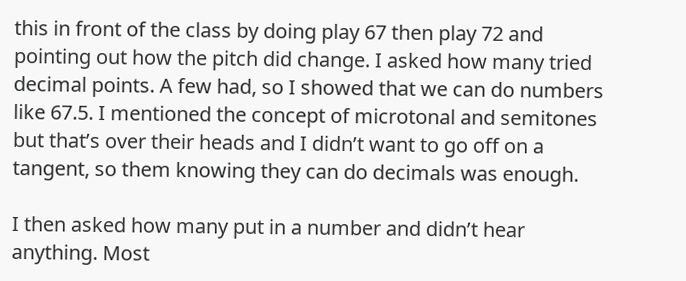this in front of the class by doing play 67 then play 72 and pointing out how the pitch did change. I asked how many tried decimal points. A few had, so I showed that we can do numbers like 67.5. I mentioned the concept of microtonal and semitones but that’s over their heads and I didn’t want to go off on a tangent, so them knowing they can do decimals was enough.

I then asked how many put in a number and didn’t hear anything. Most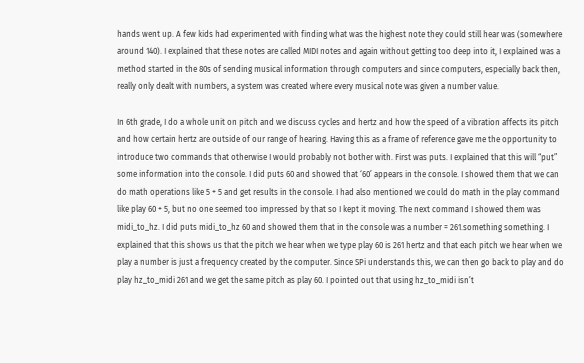hands went up. A few kids had experimented with finding what was the highest note they could still hear was (somewhere around 140). I explained that these notes are called MIDI notes and again without getting too deep into it, I explained was a method started in the 80s of sending musical information through computers and since computers, especially back then, really only dealt with numbers, a system was created where every musical note was given a number value.

In 6th grade, I do a whole unit on pitch and we discuss cycles and hertz and how the speed of a vibration affects its pitch and how certain hertz are outside of our range of hearing. Having this as a frame of reference gave me the opportunity to introduce two commands that otherwise I would probably not bother with. First was puts. I explained that this will “put” some information into the console. I did puts 60 and showed that ‘60’ appears in the console. I showed them that we can do math operations like 5 + 5 and get results in the console. I had also mentioned we could do math in the play command like play 60 + 5, but no one seemed too impressed by that so I kept it moving. The next command I showed them was midi_to_hz. I did puts midi_to_hz 60 and showed them that in the console was a number = 261.something something. I explained that this shows us that the pitch we hear when we type play 60 is 261 hertz and that each pitch we hear when we play a number is just a frequency created by the computer. Since SPi understands this, we can then go back to play and do play hz_to_midi 261 and we get the same pitch as play 60. I pointed out that using hz_to_midi isn’t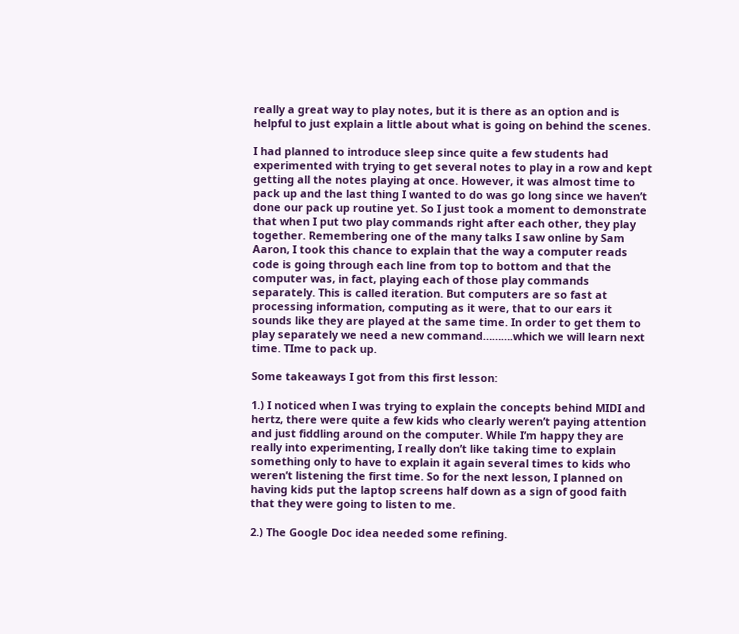really a great way to play notes, but it is there as an option and is helpful to just explain a little about what is going on behind the scenes.

I had planned to introduce sleep since quite a few students had experimented with trying to get several notes to play in a row and kept getting all the notes playing at once. However, it was almost time to pack up and the last thing I wanted to do was go long since we haven’t done our pack up routine yet. So I just took a moment to demonstrate that when I put two play commands right after each other, they play together. Remembering one of the many talks I saw online by Sam Aaron, I took this chance to explain that the way a computer reads code is going through each line from top to bottom and that the computer was, in fact, playing each of those play commands separately. This is called iteration. But computers are so fast at processing information, computing as it were, that to our ears it sounds like they are played at the same time. In order to get them to play separately we need a new command……….which we will learn next time. TIme to pack up.

Some takeaways I got from this first lesson:

1.) I noticed when I was trying to explain the concepts behind MIDI and hertz, there were quite a few kids who clearly weren’t paying attention and just fiddling around on the computer. While I’m happy they are really into experimenting, I really don’t like taking time to explain something only to have to explain it again several times to kids who weren’t listening the first time. So for the next lesson, I planned on having kids put the laptop screens half down as a sign of good faith that they were going to listen to me.

2.) The Google Doc idea needed some refining.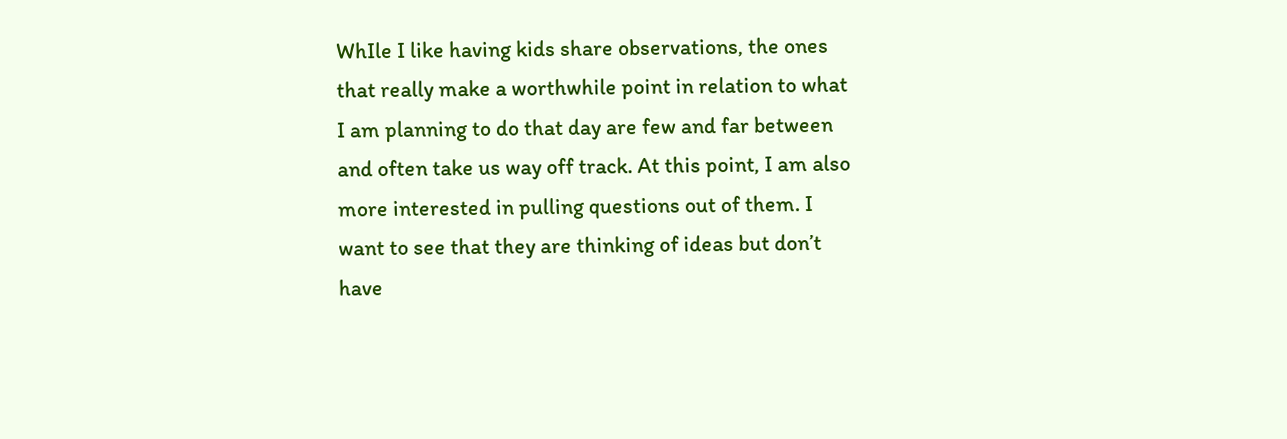WhIle I like having kids share observations, the ones that really make a worthwhile point in relation to what I am planning to do that day are few and far between and often take us way off track. At this point, I am also more interested in pulling questions out of them. I want to see that they are thinking of ideas but don’t have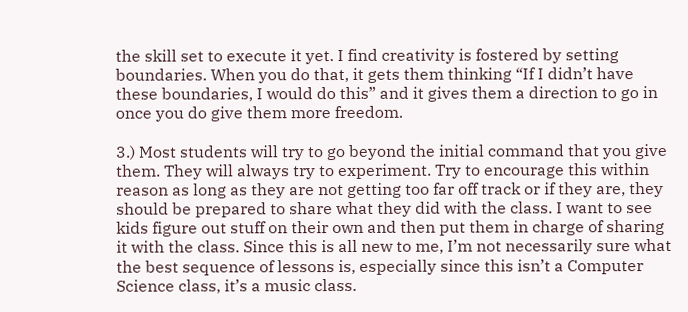the skill set to execute it yet. I find creativity is fostered by setting boundaries. When you do that, it gets them thinking “If I didn’t have these boundaries, I would do this” and it gives them a direction to go in once you do give them more freedom.

3.) Most students will try to go beyond the initial command that you give them. They will always try to experiment. Try to encourage this within reason as long as they are not getting too far off track or if they are, they should be prepared to share what they did with the class. I want to see kids figure out stuff on their own and then put them in charge of sharing it with the class. Since this is all new to me, I’m not necessarily sure what the best sequence of lessons is, especially since this isn’t a Computer Science class, it’s a music class.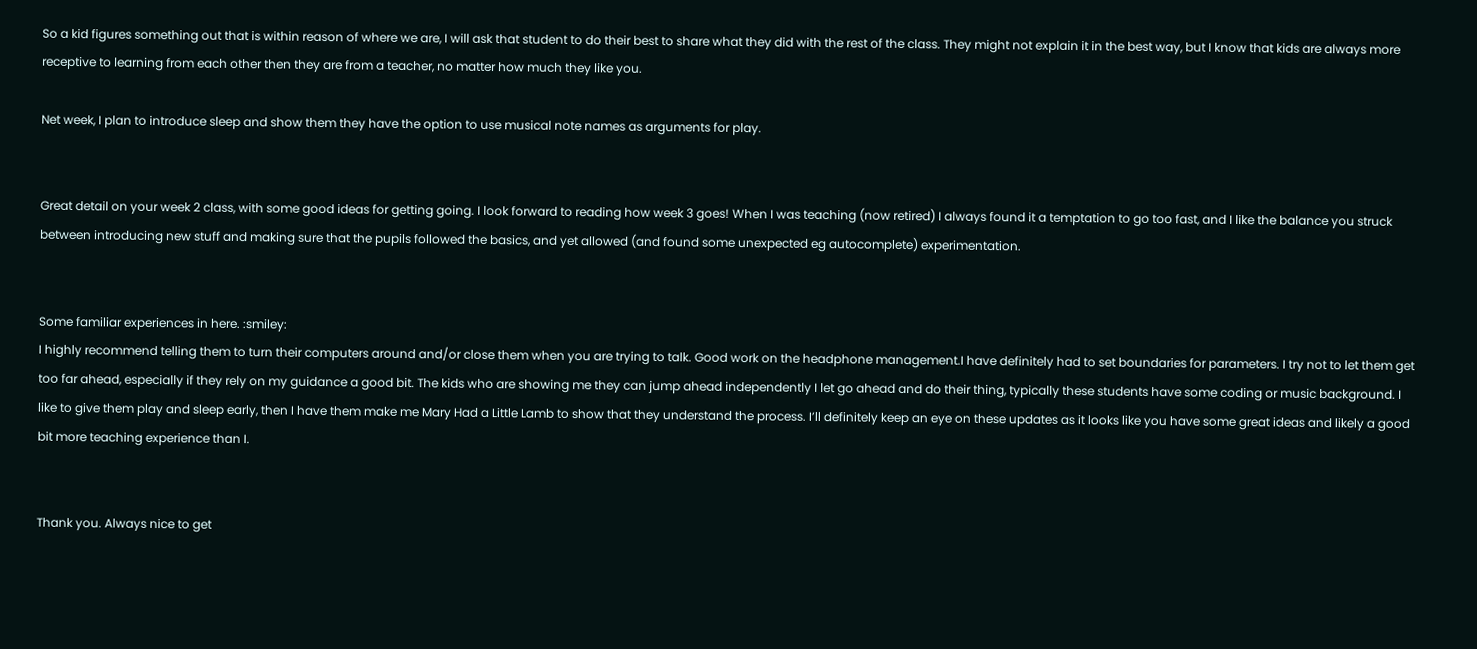So a kid figures something out that is within reason of where we are, I will ask that student to do their best to share what they did with the rest of the class. They might not explain it in the best way, but I know that kids are always more receptive to learning from each other then they are from a teacher, no matter how much they like you.

Net week, I plan to introduce sleep and show them they have the option to use musical note names as arguments for play.


Great detail on your week 2 class, with some good ideas for getting going. I look forward to reading how week 3 goes! When I was teaching (now retired) I always found it a temptation to go too fast, and I like the balance you struck between introducing new stuff and making sure that the pupils followed the basics, and yet allowed (and found some unexpected eg autocomplete) experimentation.


Some familiar experiences in here. :smiley:
I highly recommend telling them to turn their computers around and/or close them when you are trying to talk. Good work on the headphone management.I have definitely had to set boundaries for parameters. I try not to let them get too far ahead, especially if they rely on my guidance a good bit. The kids who are showing me they can jump ahead independently I let go ahead and do their thing, typically these students have some coding or music background. I like to give them play and sleep early, then I have them make me Mary Had a Little Lamb to show that they understand the process. I’ll definitely keep an eye on these updates as it looks like you have some great ideas and likely a good bit more teaching experience than I.


Thank you. Always nice to get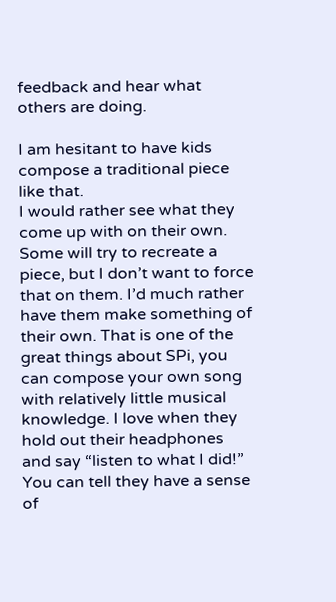feedback and hear what others are doing.

I am hesitant to have kids compose a traditional piece like that.
I would rather see what they come up with on their own. Some will try to recreate a piece, but I don’t want to force that on them. I’d much rather have them make something of their own. That is one of the great things about SPi, you can compose your own song with relatively little musical knowledge. I love when they hold out their headphones and say “listen to what I did!” You can tell they have a sense of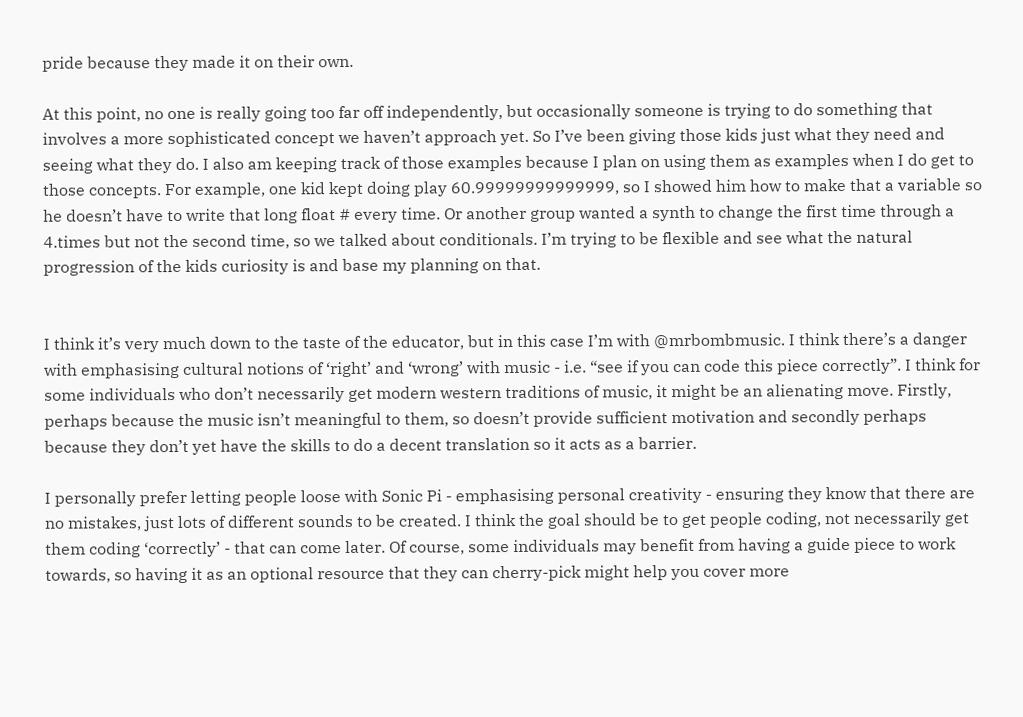pride because they made it on their own.

At this point, no one is really going too far off independently, but occasionally someone is trying to do something that involves a more sophisticated concept we haven’t approach yet. So I’ve been giving those kids just what they need and seeing what they do. I also am keeping track of those examples because I plan on using them as examples when I do get to those concepts. For example, one kid kept doing play 60.99999999999999, so I showed him how to make that a variable so he doesn’t have to write that long float # every time. Or another group wanted a synth to change the first time through a 4.times but not the second time, so we talked about conditionals. I’m trying to be flexible and see what the natural progression of the kids curiosity is and base my planning on that.


I think it’s very much down to the taste of the educator, but in this case I’m with @mrbombmusic. I think there’s a danger with emphasising cultural notions of ‘right’ and ‘wrong’ with music - i.e. “see if you can code this piece correctly”. I think for some individuals who don’t necessarily get modern western traditions of music, it might be an alienating move. Firstly, perhaps because the music isn’t meaningful to them, so doesn’t provide sufficient motivation and secondly perhaps because they don’t yet have the skills to do a decent translation so it acts as a barrier.

I personally prefer letting people loose with Sonic Pi - emphasising personal creativity - ensuring they know that there are no mistakes, just lots of different sounds to be created. I think the goal should be to get people coding, not necessarily get them coding ‘correctly’ - that can come later. Of course, some individuals may benefit from having a guide piece to work towards, so having it as an optional resource that they can cherry-pick might help you cover more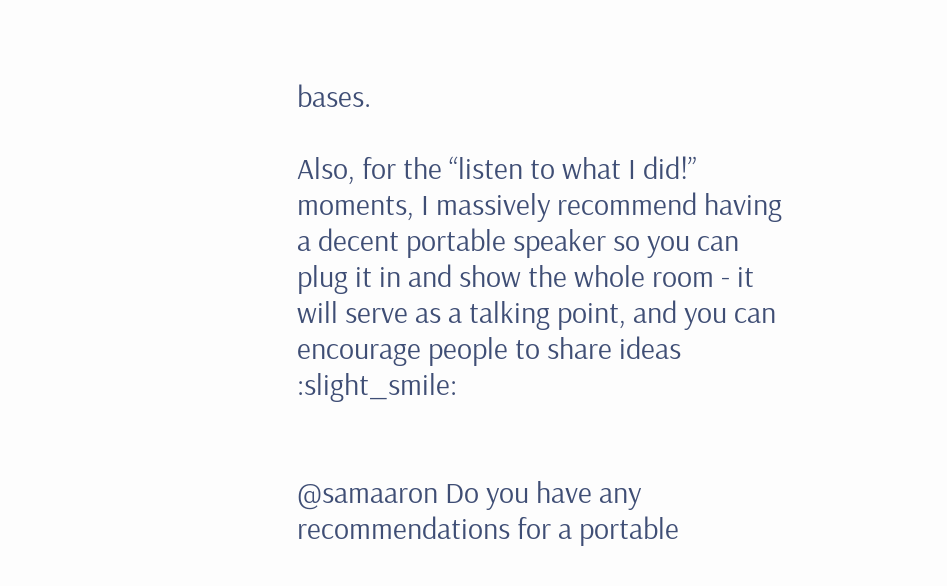bases.

Also, for the “listen to what I did!” moments, I massively recommend having a decent portable speaker so you can plug it in and show the whole room - it will serve as a talking point, and you can encourage people to share ideas :slight_smile:


@samaaron Do you have any recommendations for a portable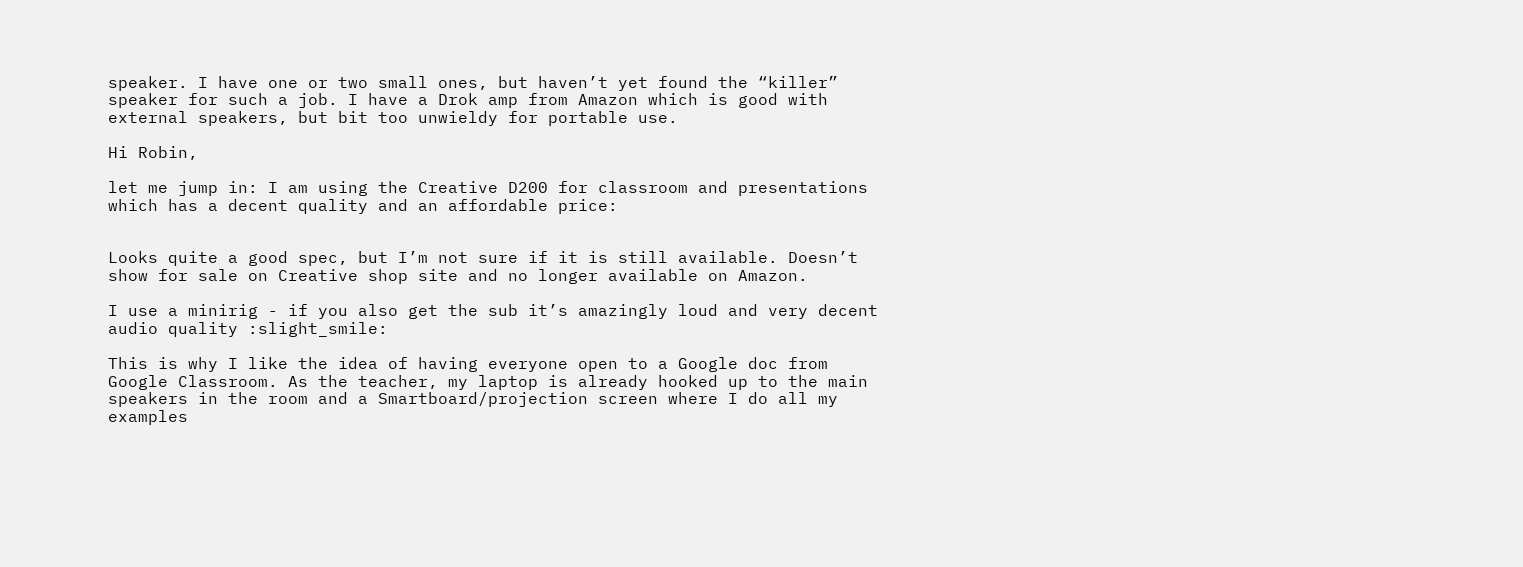speaker. I have one or two small ones, but haven’t yet found the “killer” speaker for such a job. I have a Drok amp from Amazon which is good with external speakers, but bit too unwieldy for portable use.

Hi Robin,

let me jump in: I am using the Creative D200 for classroom and presentations which has a decent quality and an affordable price:


Looks quite a good spec, but I’m not sure if it is still available. Doesn’t show for sale on Creative shop site and no longer available on Amazon.

I use a minirig - if you also get the sub it’s amazingly loud and very decent audio quality :slight_smile:

This is why I like the idea of having everyone open to a Google doc from Google Classroom. As the teacher, my laptop is already hooked up to the main speakers in the room and a Smartboard/projection screen where I do all my examples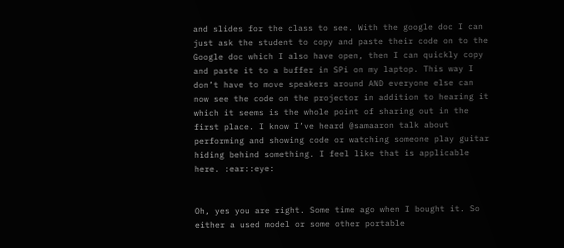and slides for the class to see. With the google doc I can just ask the student to copy and paste their code on to the Google doc which I also have open, then I can quickly copy and paste it to a buffer in SPi on my laptop. This way I don’t have to move speakers around AND everyone else can now see the code on the projector in addition to hearing it which it seems is the whole point of sharing out in the first place. I know I’ve heard @samaaron talk about performing and showing code or watching someone play guitar hiding behind something. I feel like that is applicable here. :ear::eye:


Oh, yes you are right. Some time ago when I bought it. So either a used model or some other portable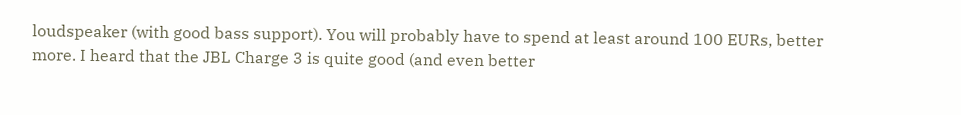loudspeaker (with good bass support). You will probably have to spend at least around 100 EURs, better more. I heard that the JBL Charge 3 is quite good (and even better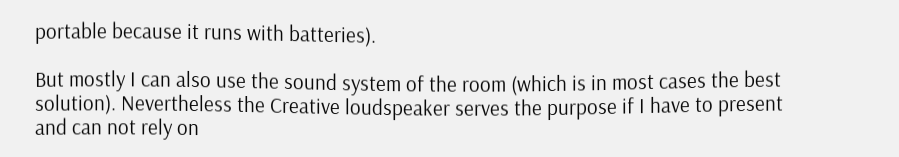portable because it runs with batteries).

But mostly I can also use the sound system of the room (which is in most cases the best solution). Nevertheless the Creative loudspeaker serves the purpose if I have to present and can not rely on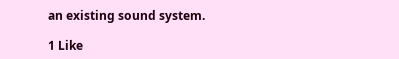an existing sound system.

1 Like